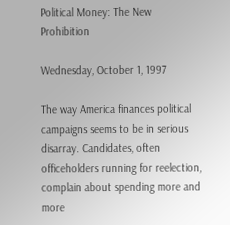Political Money: The New Prohibition

Wednesday, October 1, 1997

The way America finances political campaigns seems to be in serious disarray. Candidates, often officeholders running for reelection, complain about spending more and more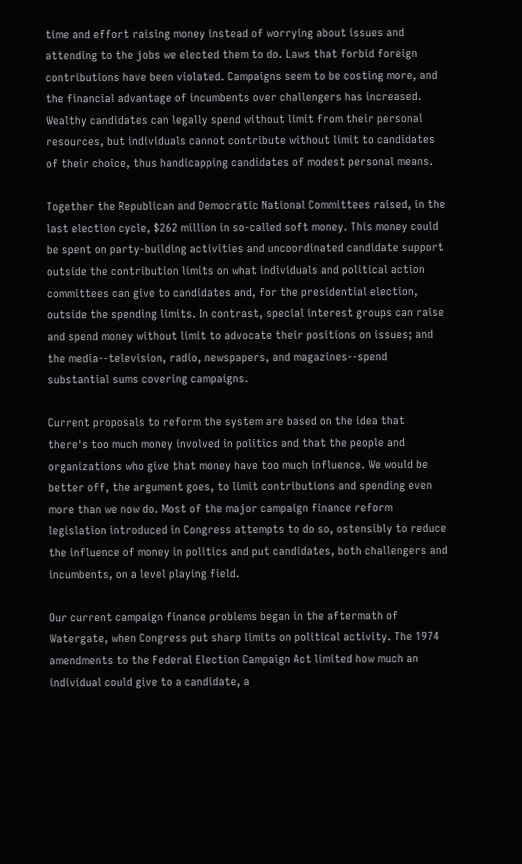time and effort raising money instead of worrying about issues and attending to the jobs we elected them to do. Laws that forbid foreign contributions have been violated. Campaigns seem to be costing more, and the financial advantage of incumbents over challengers has increased. Wealthy candidates can legally spend without limit from their personal resources, but individuals cannot contribute without limit to candidates of their choice, thus handicapping candidates of modest personal means.

Together the Republican and Democratic National Committees raised, in the last election cycle, $262 million in so-called soft money. This money could be spent on party-building activities and uncoordinated candidate support outside the contribution limits on what individuals and political action committees can give to candidates and, for the presidential election, outside the spending limits. In contrast, special interest groups can raise and spend money without limit to advocate their positions on issues; and the media--television, radio, newspapers, and magazines--spend substantial sums covering campaigns.

Current proposals to reform the system are based on the idea that there's too much money involved in politics and that the people and organizations who give that money have too much influence. We would be better off, the argument goes, to limit contributions and spending even more than we now do. Most of the major campaign finance reform legislation introduced in Congress attempts to do so, ostensibly to reduce the influence of money in politics and put candidates, both challengers and incumbents, on a level playing field.

Our current campaign finance problems began in the aftermath of Watergate, when Congress put sharp limits on political activity. The 1974 amendments to the Federal Election Campaign Act limited how much an individual could give to a candidate, a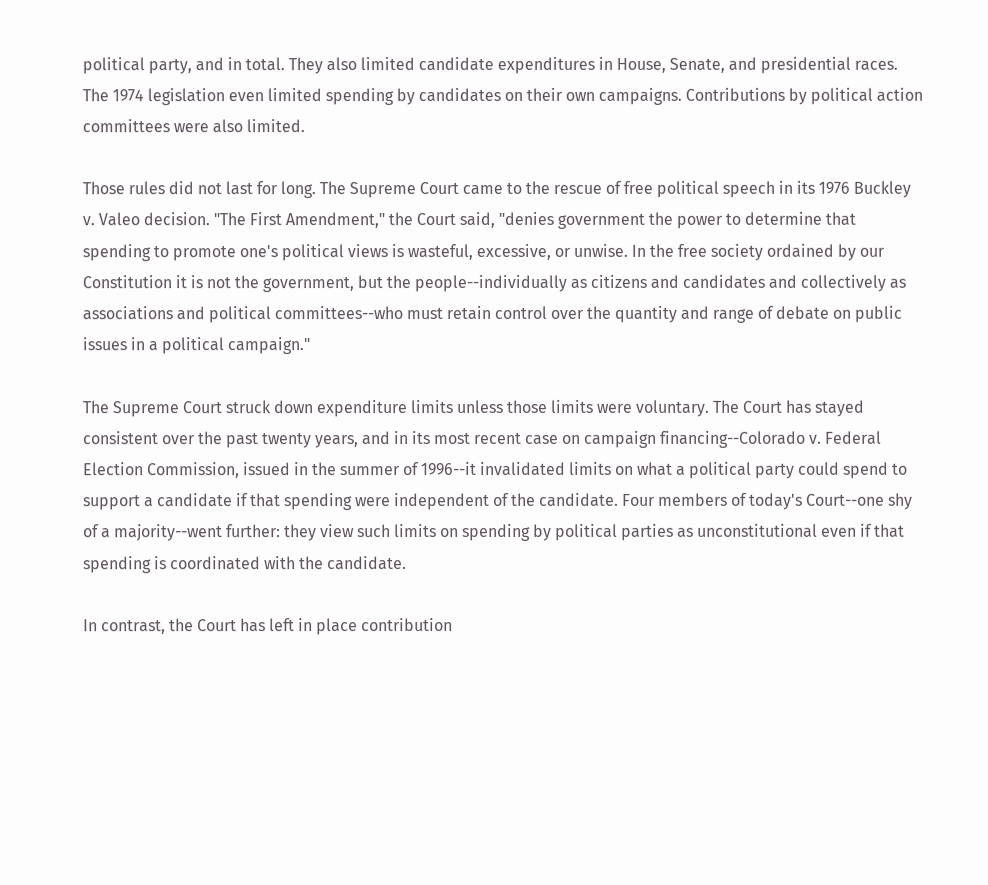political party, and in total. They also limited candidate expenditures in House, Senate, and presidential races. The 1974 legislation even limited spending by candidates on their own campaigns. Contributions by political action committees were also limited.

Those rules did not last for long. The Supreme Court came to the rescue of free political speech in its 1976 Buckley v. Valeo decision. "The First Amendment," the Court said, "denies government the power to determine that spending to promote one's political views is wasteful, excessive, or unwise. In the free society ordained by our Constitution it is not the government, but the people--individually as citizens and candidates and collectively as associations and political committees--who must retain control over the quantity and range of debate on public issues in a political campaign."

The Supreme Court struck down expenditure limits unless those limits were voluntary. The Court has stayed consistent over the past twenty years, and in its most recent case on campaign financing--Colorado v. Federal Election Commission, issued in the summer of 1996--it invalidated limits on what a political party could spend to support a candidate if that spending were independent of the candidate. Four members of today's Court--one shy of a majority--went further: they view such limits on spending by political parties as unconstitutional even if that spending is coordinated with the candidate.

In contrast, the Court has left in place contribution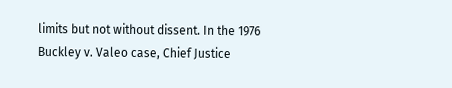limits but not without dissent. In the 1976 Buckley v. Valeo case, Chief Justice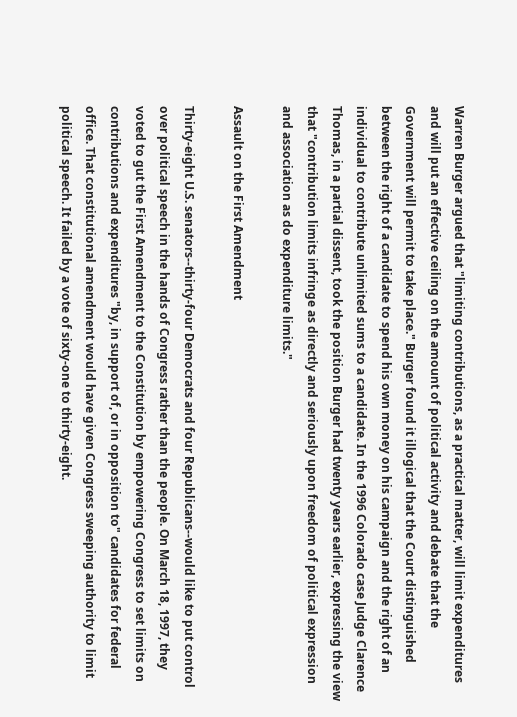Warren Burger argued that "limiting contributions, as a practical matter, will limit expenditures and will put an effective ceiling on the amount of political activity and debate that the Government will permit to take place." Burger found it illogical that the Court distinguished between the right of a candidate to spend his own money on his campaign and the right of an individual to contribute unlimited sums to a candidate. In the 1996 Colorado case Judge Clarence Thomas, in a partial dissent, took the position Burger had twenty years earlier, expressing the view that "contribution limits infringe as directly and seriously upon freedom of political expression and association as do expenditure limits."

Assault on the First Amendment

Thirty-eight U.S. senators--thirty-four Democrats and four Republicans--would like to put control over political speech in the hands of Congress rather than the people. On March 18, 1997, they voted to gut the First Amendment to the Constitution by empowering Congress to set limits on contributions and expenditures "by, in support of, or in opposition to" candidates for federal office. That constitutional amendment would have given Congress sweeping authority to limit political speech. It failed by a vote of sixty-one to thirty-eight.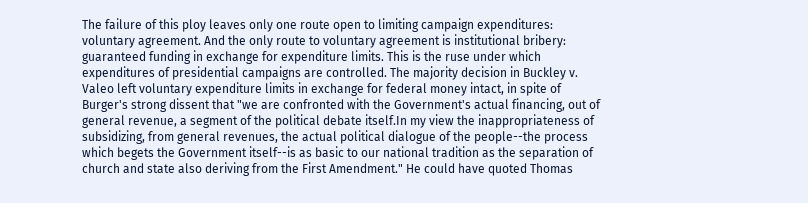The failure of this ploy leaves only one route open to limiting campaign expenditures: voluntary agreement. And the only route to voluntary agreement is institutional bribery: guaranteed funding in exchange for expenditure limits. This is the ruse under which expenditures of presidential campaigns are controlled. The majority decision in Buckley v. Valeo left voluntary expenditure limits in exchange for federal money intact, in spite of Burger's strong dissent that "we are confronted with the Government's actual financing, out of general revenue, a segment of the political debate itself.In my view the inappropriateness of subsidizing, from general revenues, the actual political dialogue of the people--the process which begets the Government itself--is as basic to our national tradition as the separation of church and state also deriving from the First Amendment." He could have quoted Thomas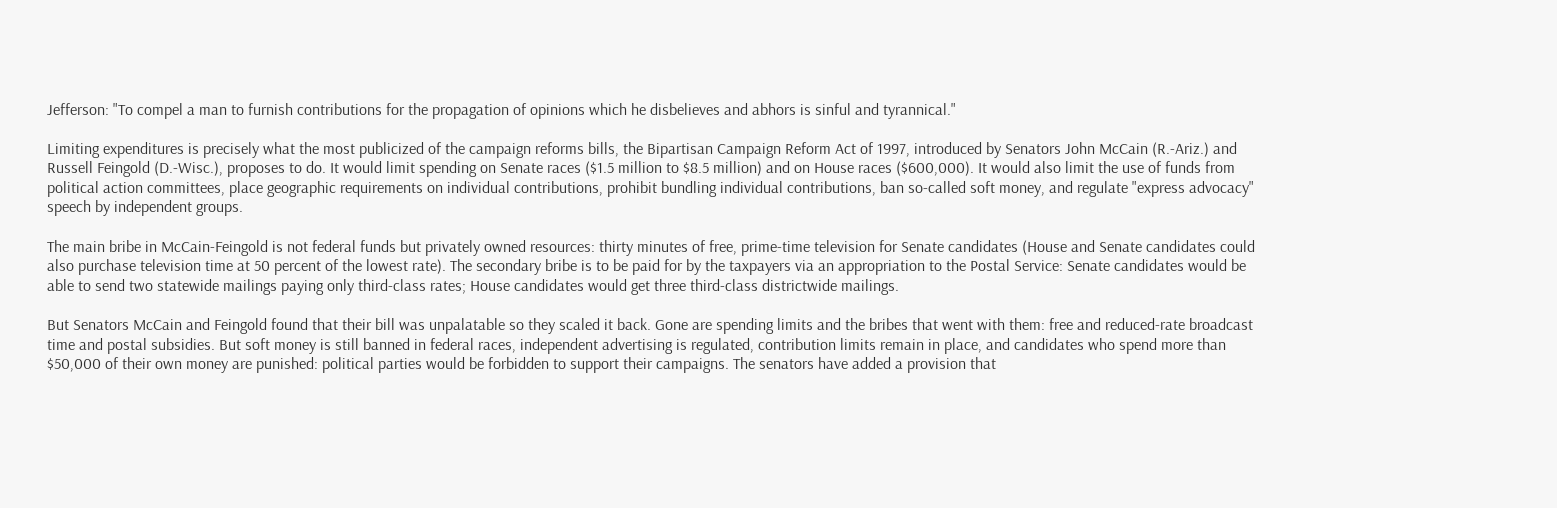Jefferson: "To compel a man to furnish contributions for the propagation of opinions which he disbelieves and abhors is sinful and tyrannical."

Limiting expenditures is precisely what the most publicized of the campaign reforms bills, the Bipartisan Campaign Reform Act of 1997, introduced by Senators John McCain (R.-Ariz.) and Russell Feingold (D.-Wisc.), proposes to do. It would limit spending on Senate races ($1.5 million to $8.5 million) and on House races ($600,000). It would also limit the use of funds from political action committees, place geographic requirements on individual contributions, prohibit bundling individual contributions, ban so-called soft money, and regulate "express advocacy" speech by independent groups.

The main bribe in McCain-Feingold is not federal funds but privately owned resources: thirty minutes of free, prime-time television for Senate candidates (House and Senate candidates could also purchase television time at 50 percent of the lowest rate). The secondary bribe is to be paid for by the taxpayers via an appropriation to the Postal Service: Senate candidates would be able to send two statewide mailings paying only third-class rates; House candidates would get three third-class districtwide mailings.

But Senators McCain and Feingold found that their bill was unpalatable so they scaled it back. Gone are spending limits and the bribes that went with them: free and reduced-rate broadcast time and postal subsidies. But soft money is still banned in federal races, independent advertising is regulated, contribution limits remain in place, and candidates who spend more than $50,000 of their own money are punished: political parties would be forbidden to support their campaigns. The senators have added a provision that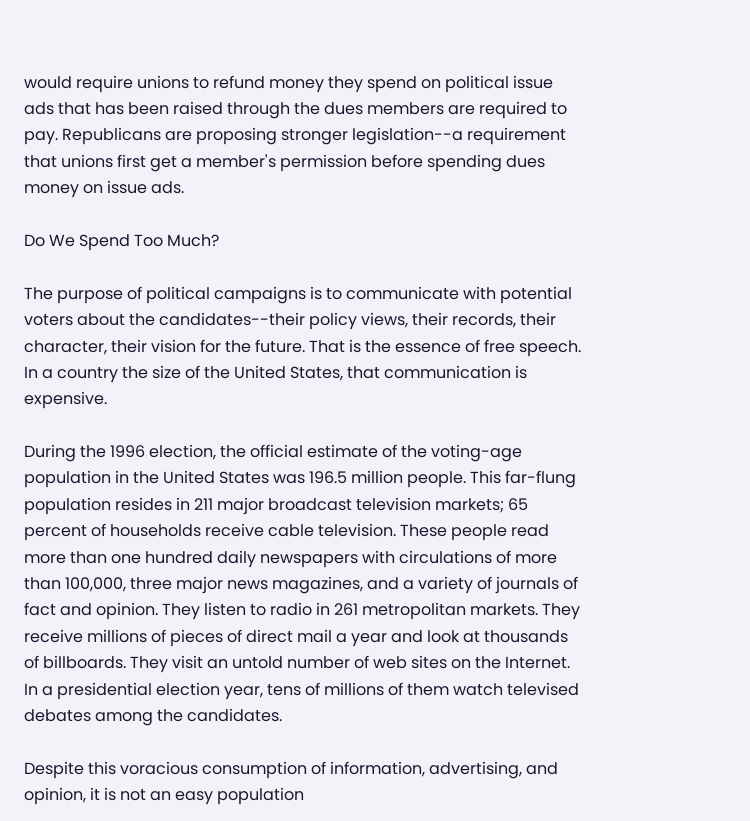would require unions to refund money they spend on political issue ads that has been raised through the dues members are required to pay. Republicans are proposing stronger legislation--a requirement that unions first get a member's permission before spending dues money on issue ads.

Do We Spend Too Much?

The purpose of political campaigns is to communicate with potential voters about the candidates--their policy views, their records, their character, their vision for the future. That is the essence of free speech. In a country the size of the United States, that communication is expensive.

During the 1996 election, the official estimate of the voting-age population in the United States was 196.5 million people. This far-flung population resides in 211 major broadcast television markets; 65 percent of households receive cable television. These people read more than one hundred daily newspapers with circulations of more than 100,000, three major news magazines, and a variety of journals of fact and opinion. They listen to radio in 261 metropolitan markets. They receive millions of pieces of direct mail a year and look at thousands of billboards. They visit an untold number of web sites on the Internet. In a presidential election year, tens of millions of them watch televised debates among the candidates.

Despite this voracious consumption of information, advertising, and opinion, it is not an easy population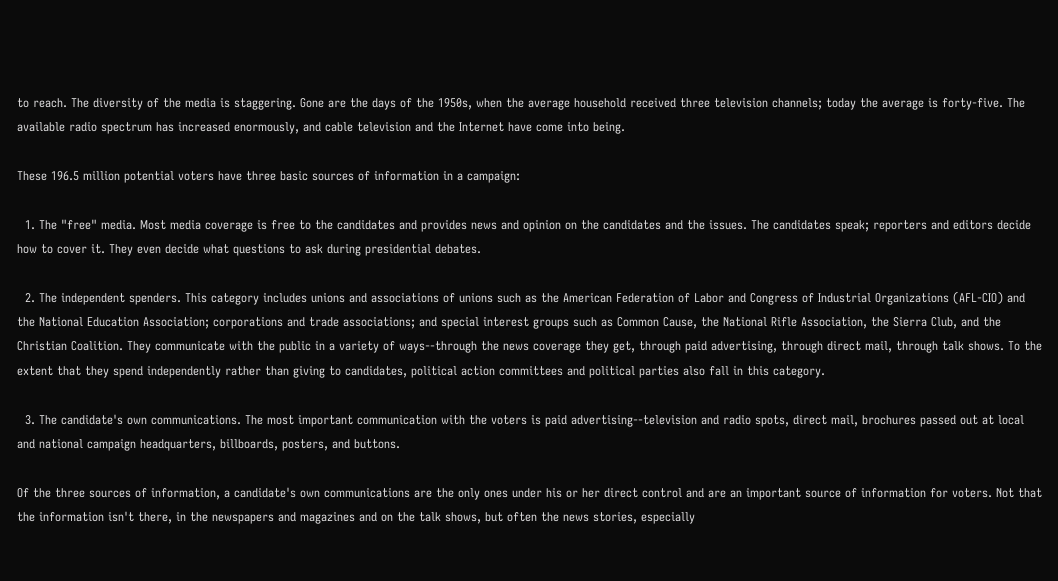to reach. The diversity of the media is staggering. Gone are the days of the 1950s, when the average household received three television channels; today the average is forty-five. The available radio spectrum has increased enormously, and cable television and the Internet have come into being.

These 196.5 million potential voters have three basic sources of information in a campaign:

  1. The "free" media. Most media coverage is free to the candidates and provides news and opinion on the candidates and the issues. The candidates speak; reporters and editors decide how to cover it. They even decide what questions to ask during presidential debates.

  2. The independent spenders. This category includes unions and associations of unions such as the American Federation of Labor and Congress of Industrial Organizations (AFL-CIO) and the National Education Association; corporations and trade associations; and special interest groups such as Common Cause, the National Rifle Association, the Sierra Club, and the Christian Coalition. They communicate with the public in a variety of ways--through the news coverage they get, through paid advertising, through direct mail, through talk shows. To the extent that they spend independently rather than giving to candidates, political action committees and political parties also fall in this category.

  3. The candidate's own communications. The most important communication with the voters is paid advertising--television and radio spots, direct mail, brochures passed out at local and national campaign headquarters, billboards, posters, and buttons.

Of the three sources of information, a candidate's own communications are the only ones under his or her direct control and are an important source of information for voters. Not that the information isn't there, in the newspapers and magazines and on the talk shows, but often the news stories, especially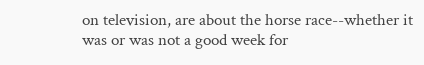on television, are about the horse race--whether it was or was not a good week for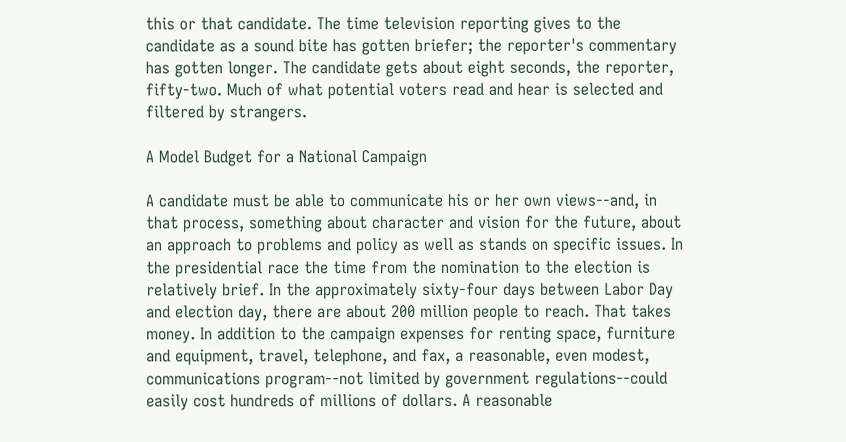this or that candidate. The time television reporting gives to the candidate as a sound bite has gotten briefer; the reporter's commentary has gotten longer. The candidate gets about eight seconds, the reporter, fifty-two. Much of what potential voters read and hear is selected and filtered by strangers.

A Model Budget for a National Campaign

A candidate must be able to communicate his or her own views--and, in that process, something about character and vision for the future, about an approach to problems and policy as well as stands on specific issues. In the presidential race the time from the nomination to the election is relatively brief. In the approximately sixty-four days between Labor Day and election day, there are about 200 million people to reach. That takes money. In addition to the campaign expenses for renting space, furniture and equipment, travel, telephone, and fax, a reasonable, even modest, communications program--not limited by government regulations--could easily cost hundreds of millions of dollars. A reasonable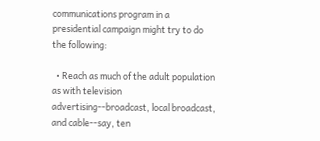communications program in a presidential campaign might try to do the following:

  • Reach as much of the adult population as with television advertising--broadcast, local broadcast, and cable--say, ten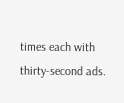times each with thirty-second ads.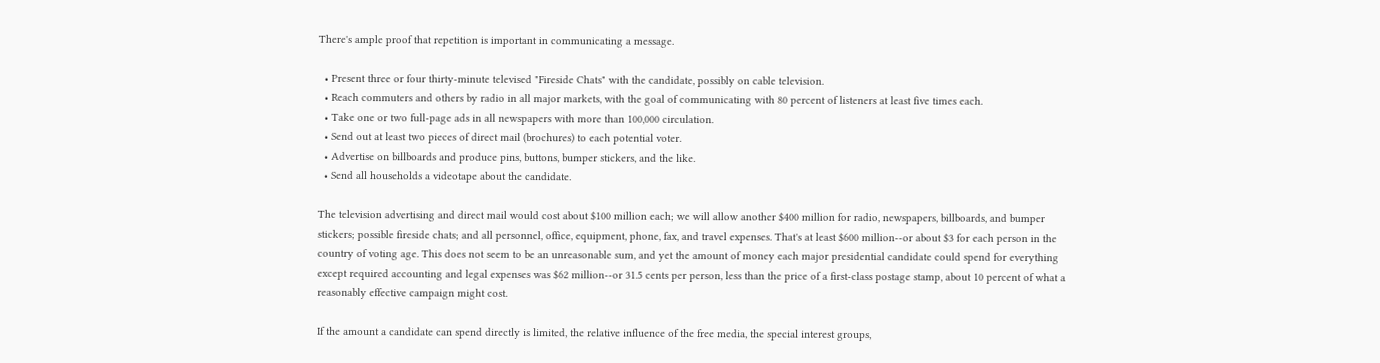There's ample proof that repetition is important in communicating a message.

  • Present three or four thirty-minute televised "Fireside Chats" with the candidate, possibly on cable television.
  • Reach commuters and others by radio in all major markets, with the goal of communicating with 80 percent of listeners at least five times each.
  • Take one or two full-page ads in all newspapers with more than 100,000 circulation.
  • Send out at least two pieces of direct mail (brochures) to each potential voter.
  • Advertise on billboards and produce pins, buttons, bumper stickers, and the like.
  • Send all households a videotape about the candidate.

The television advertising and direct mail would cost about $100 million each; we will allow another $400 million for radio, newspapers, billboards, and bumper stickers; possible fireside chats; and all personnel, office, equipment, phone, fax, and travel expenses. That's at least $600 million--or about $3 for each person in the country of voting age. This does not seem to be an unreasonable sum, and yet the amount of money each major presidential candidate could spend for everything except required accounting and legal expenses was $62 million--or 31.5 cents per person, less than the price of a first-class postage stamp, about 10 percent of what a reasonably effective campaign might cost.

If the amount a candidate can spend directly is limited, the relative influence of the free media, the special interest groups,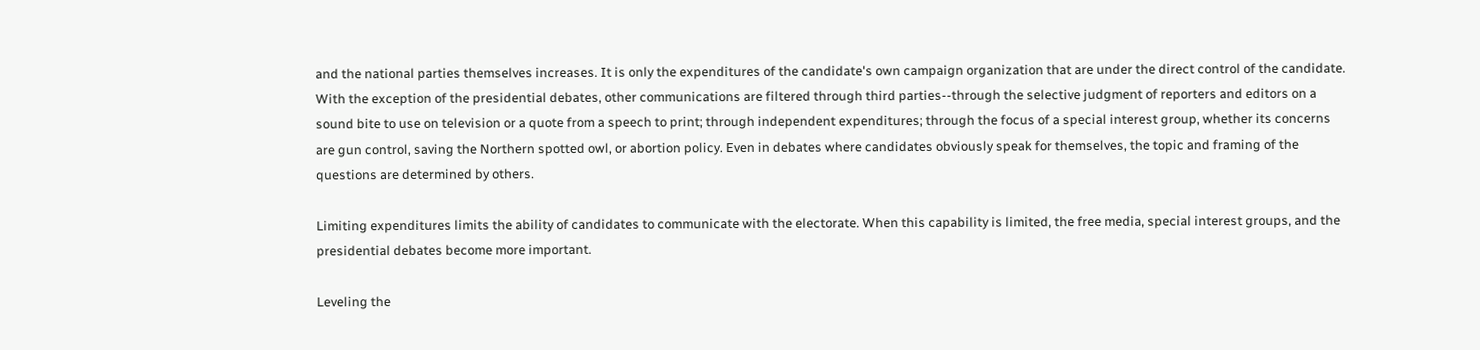and the national parties themselves increases. It is only the expenditures of the candidate's own campaign organization that are under the direct control of the candidate. With the exception of the presidential debates, other communications are filtered through third parties--through the selective judgment of reporters and editors on a sound bite to use on television or a quote from a speech to print; through independent expenditures; through the focus of a special interest group, whether its concerns are gun control, saving the Northern spotted owl, or abortion policy. Even in debates where candidates obviously speak for themselves, the topic and framing of the questions are determined by others.

Limiting expenditures limits the ability of candidates to communicate with the electorate. When this capability is limited, the free media, special interest groups, and the presidential debates become more important.

Leveling the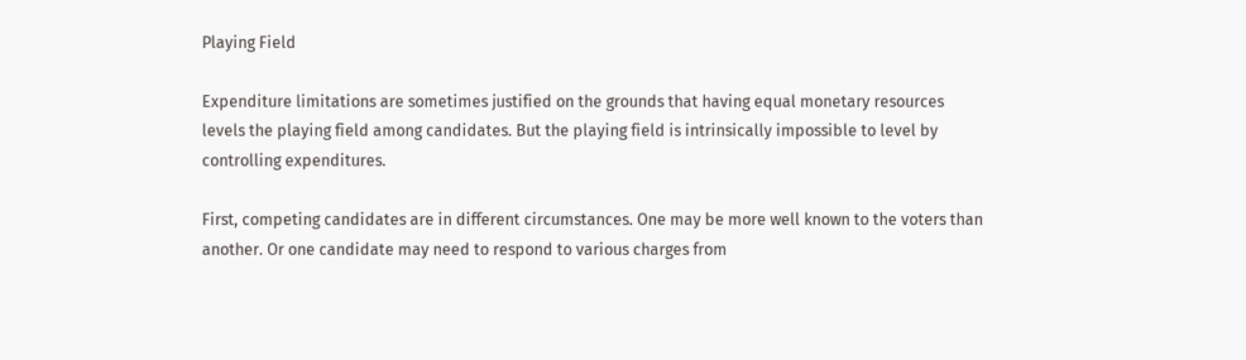Playing Field

Expenditure limitations are sometimes justified on the grounds that having equal monetary resources levels the playing field among candidates. But the playing field is intrinsically impossible to level by controlling expenditures.

First, competing candidates are in different circumstances. One may be more well known to the voters than another. Or one candidate may need to respond to various charges from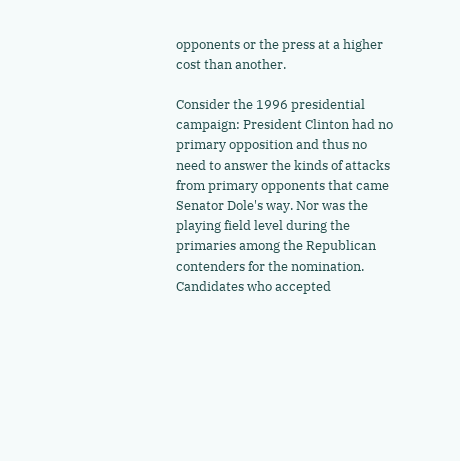opponents or the press at a higher cost than another.

Consider the 1996 presidential campaign: President Clinton had no primary opposition and thus no need to answer the kinds of attacks from primary opponents that came Senator Dole's way. Nor was the playing field level during the primaries among the Republican contenders for the nomination. Candidates who accepted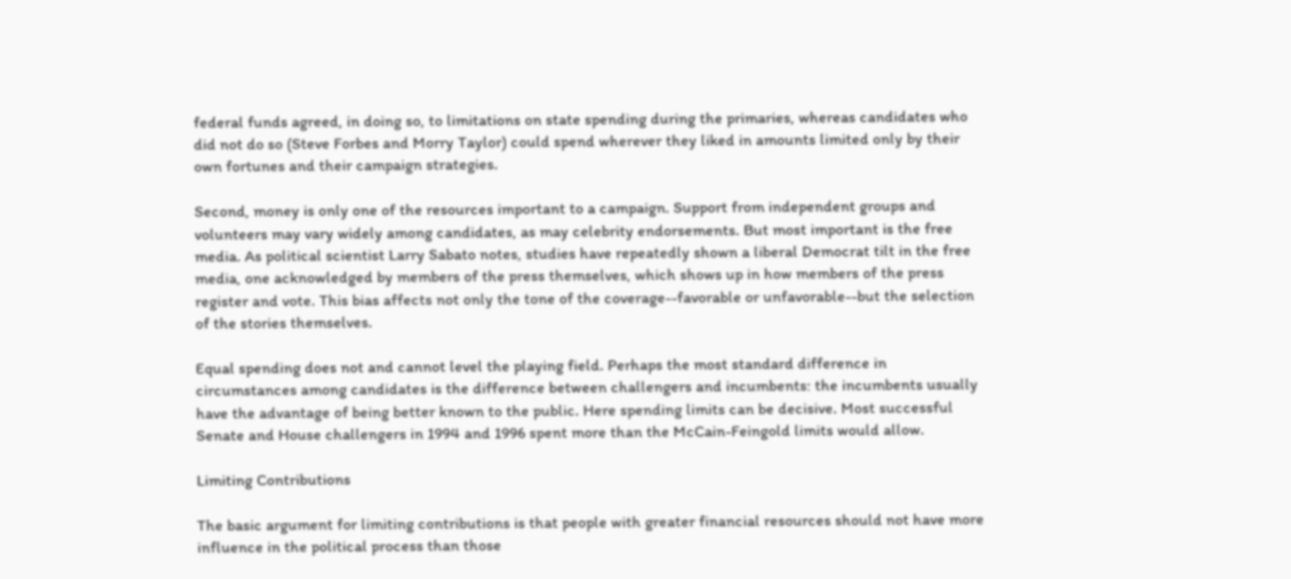federal funds agreed, in doing so, to limitations on state spending during the primaries, whereas candidates who did not do so (Steve Forbes and Morry Taylor) could spend wherever they liked in amounts limited only by their own fortunes and their campaign strategies.

Second, money is only one of the resources important to a campaign. Support from independent groups and volunteers may vary widely among candidates, as may celebrity endorsements. But most important is the free media. As political scientist Larry Sabato notes, studies have repeatedly shown a liberal Democrat tilt in the free media, one acknowledged by members of the press themselves, which shows up in how members of the press register and vote. This bias affects not only the tone of the coverage--favorable or unfavorable--but the selection of the stories themselves.

Equal spending does not and cannot level the playing field. Perhaps the most standard difference in circumstances among candidates is the difference between challengers and incumbents: the incumbents usually have the advantage of being better known to the public. Here spending limits can be decisive. Most successful Senate and House challengers in 1994 and 1996 spent more than the McCain-Feingold limits would allow.

Limiting Contributions

The basic argument for limiting contributions is that people with greater financial resources should not have more influence in the political process than those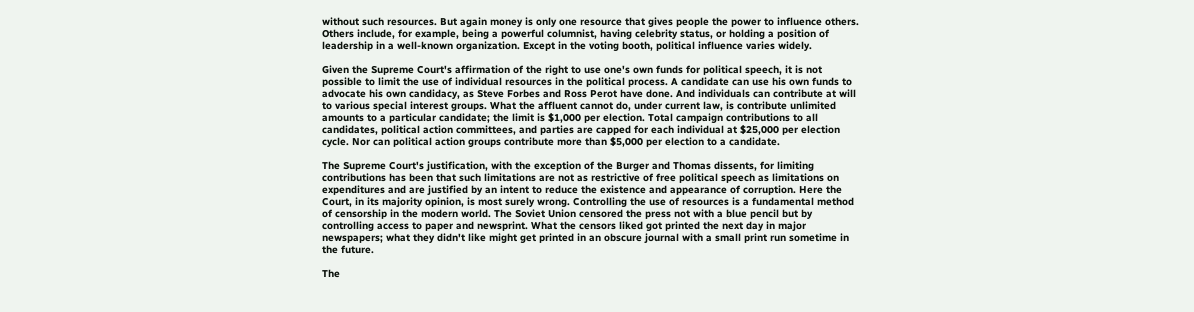without such resources. But again money is only one resource that gives people the power to influence others. Others include, for example, being a powerful columnist, having celebrity status, or holding a position of leadership in a well-known organization. Except in the voting booth, political influence varies widely.

Given the Supreme Court's affirmation of the right to use one's own funds for political speech, it is not possible to limit the use of individual resources in the political process. A candidate can use his own funds to advocate his own candidacy, as Steve Forbes and Ross Perot have done. And individuals can contribute at will to various special interest groups. What the affluent cannot do, under current law, is contribute unlimited amounts to a particular candidate; the limit is $1,000 per election. Total campaign contributions to all candidates, political action committees, and parties are capped for each individual at $25,000 per election cycle. Nor can political action groups contribute more than $5,000 per election to a candidate.

The Supreme Court's justification, with the exception of the Burger and Thomas dissents, for limiting contributions has been that such limitations are not as restrictive of free political speech as limitations on expenditures and are justified by an intent to reduce the existence and appearance of corruption. Here the Court, in its majority opinion, is most surely wrong. Controlling the use of resources is a fundamental method of censorship in the modern world. The Soviet Union censored the press not with a blue pencil but by controlling access to paper and newsprint. What the censors liked got printed the next day in major newspapers; what they didn't like might get printed in an obscure journal with a small print run sometime in the future.

The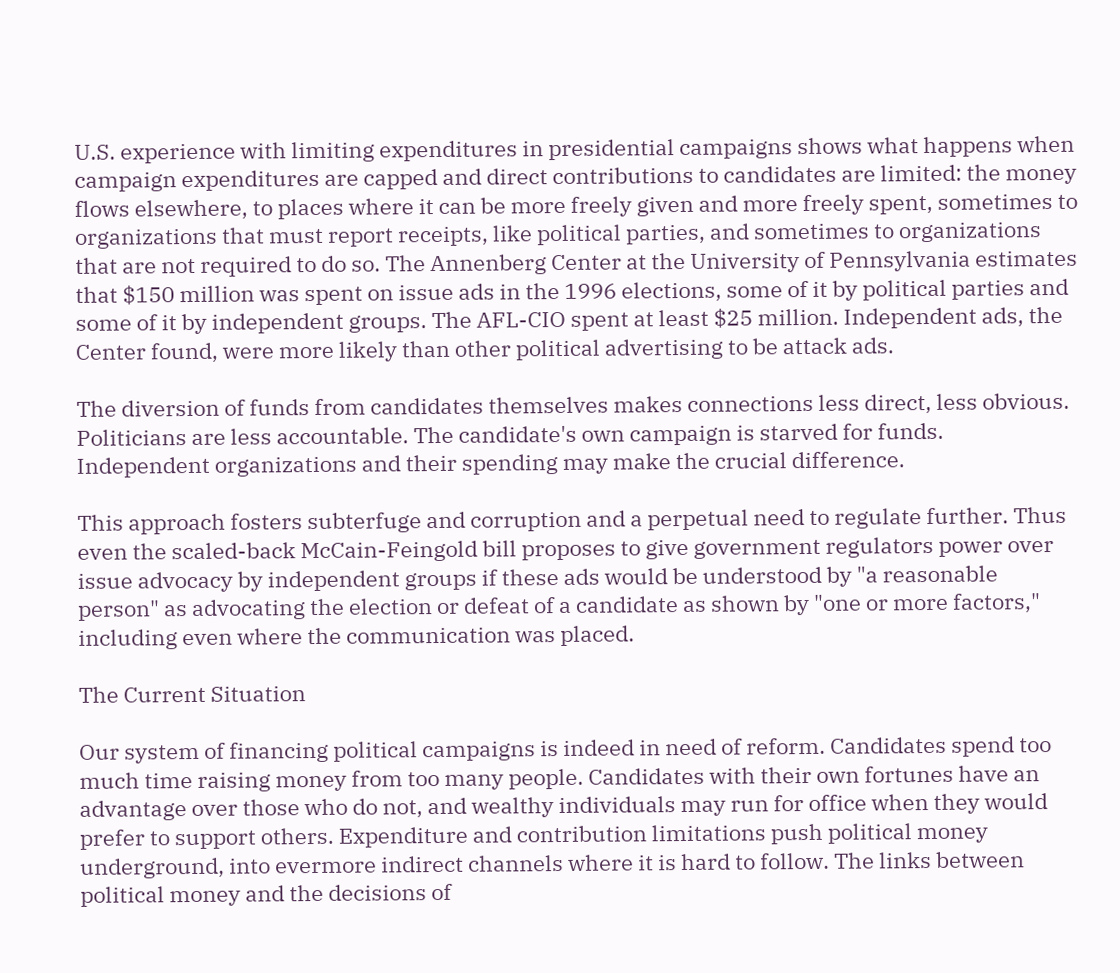U.S. experience with limiting expenditures in presidential campaigns shows what happens when campaign expenditures are capped and direct contributions to candidates are limited: the money flows elsewhere, to places where it can be more freely given and more freely spent, sometimes to organizations that must report receipts, like political parties, and sometimes to organizations that are not required to do so. The Annenberg Center at the University of Pennsylvania estimates that $150 million was spent on issue ads in the 1996 elections, some of it by political parties and some of it by independent groups. The AFL-CIO spent at least $25 million. Independent ads, the Center found, were more likely than other political advertising to be attack ads.

The diversion of funds from candidates themselves makes connections less direct, less obvious. Politicians are less accountable. The candidate's own campaign is starved for funds. Independent organizations and their spending may make the crucial difference.

This approach fosters subterfuge and corruption and a perpetual need to regulate further. Thus even the scaled-back McCain-Feingold bill proposes to give government regulators power over issue advocacy by independent groups if these ads would be understood by "a reasonable person" as advocating the election or defeat of a candidate as shown by "one or more factors," including even where the communication was placed.

The Current Situation

Our system of financing political campaigns is indeed in need of reform. Candidates spend too much time raising money from too many people. Candidates with their own fortunes have an advantage over those who do not, and wealthy individuals may run for office when they would prefer to support others. Expenditure and contribution limitations push political money underground, into evermore indirect channels where it is hard to follow. The links between political money and the decisions of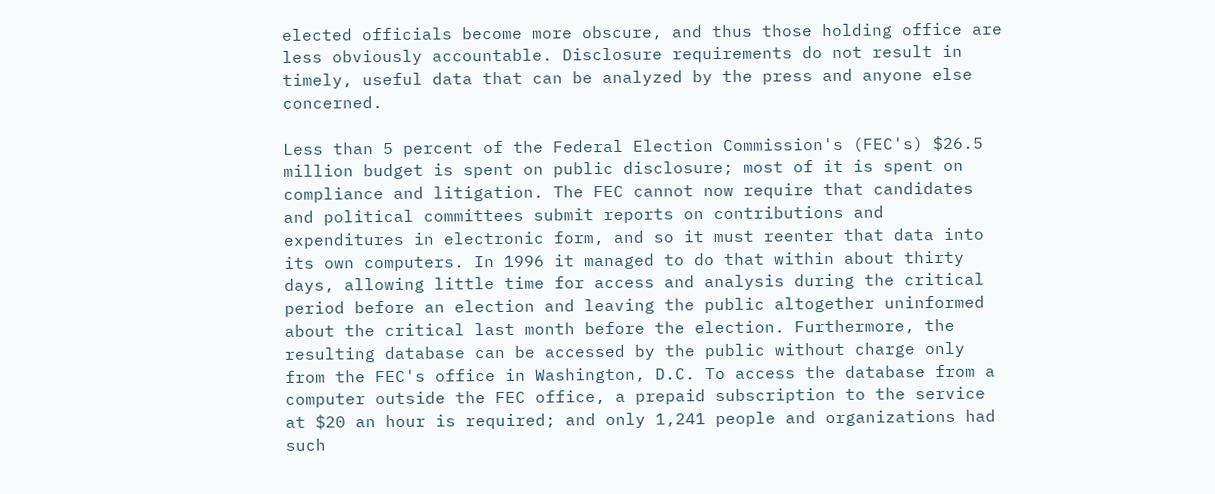elected officials become more obscure, and thus those holding office are less obviously accountable. Disclosure requirements do not result in timely, useful data that can be analyzed by the press and anyone else concerned.

Less than 5 percent of the Federal Election Commission's (FEC's) $26.5 million budget is spent on public disclosure; most of it is spent on compliance and litigation. The FEC cannot now require that candidates and political committees submit reports on contributions and expenditures in electronic form, and so it must reenter that data into its own computers. In 1996 it managed to do that within about thirty days, allowing little time for access and analysis during the critical period before an election and leaving the public altogether uninformed about the critical last month before the election. Furthermore, the resulting database can be accessed by the public without charge only from the FEC's office in Washington, D.C. To access the database from a computer outside the FEC office, a prepaid subscription to the service at $20 an hour is required; and only 1,241 people and organizations had such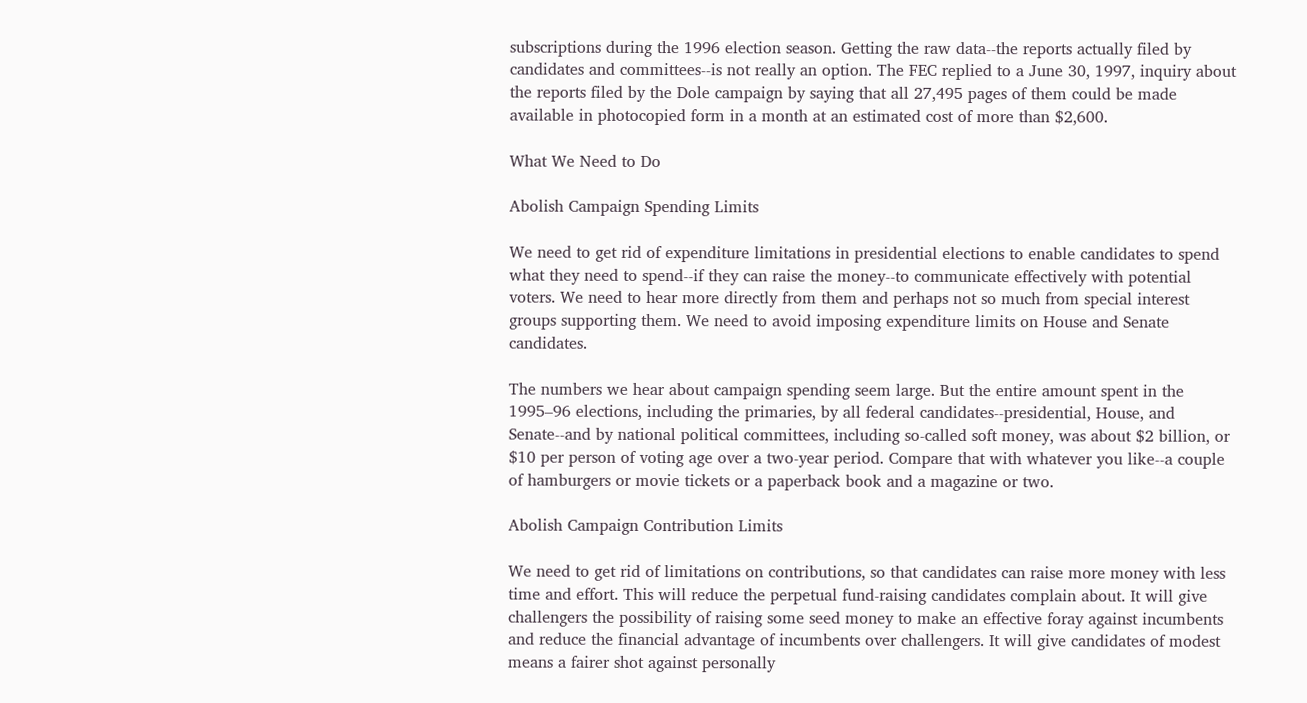subscriptions during the 1996 election season. Getting the raw data--the reports actually filed by candidates and committees--is not really an option. The FEC replied to a June 30, 1997, inquiry about the reports filed by the Dole campaign by saying that all 27,495 pages of them could be made available in photocopied form in a month at an estimated cost of more than $2,600.

What We Need to Do

Abolish Campaign Spending Limits

We need to get rid of expenditure limitations in presidential elections to enable candidates to spend what they need to spend--if they can raise the money--to communicate effectively with potential voters. We need to hear more directly from them and perhaps not so much from special interest groups supporting them. We need to avoid imposing expenditure limits on House and Senate candidates.

The numbers we hear about campaign spending seem large. But the entire amount spent in the 1995–96 elections, including the primaries, by all federal candidates--presidential, House, and Senate--and by national political committees, including so-called soft money, was about $2 billion, or $10 per person of voting age over a two-year period. Compare that with whatever you like--a couple of hamburgers or movie tickets or a paperback book and a magazine or two.

Abolish Campaign Contribution Limits

We need to get rid of limitations on contributions, so that candidates can raise more money with less time and effort. This will reduce the perpetual fund-raising candidates complain about. It will give challengers the possibility of raising some seed money to make an effective foray against incumbents and reduce the financial advantage of incumbents over challengers. It will give candidates of modest means a fairer shot against personally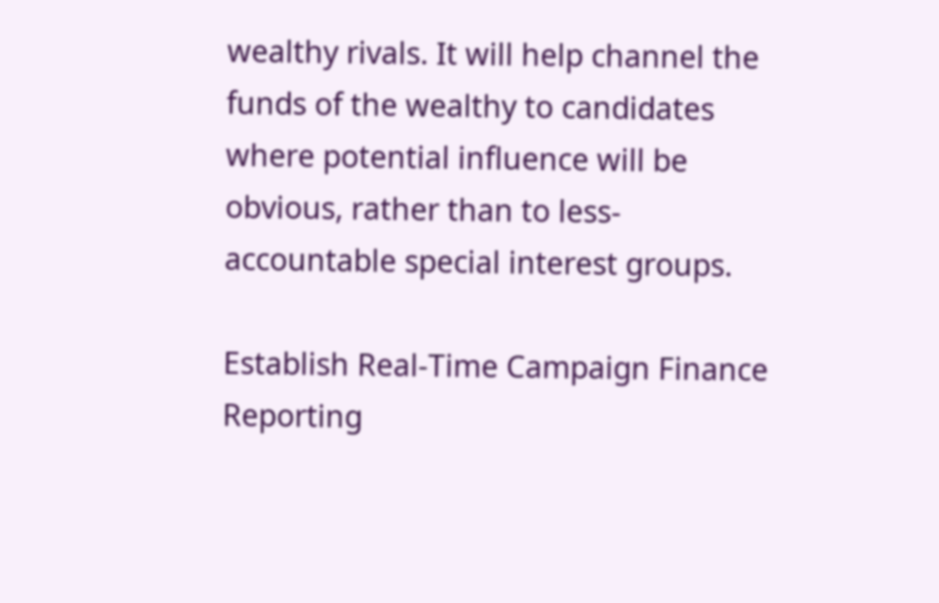wealthy rivals. It will help channel the funds of the wealthy to candidates where potential influence will be obvious, rather than to less-accountable special interest groups.

Establish Real-Time Campaign Finance Reporting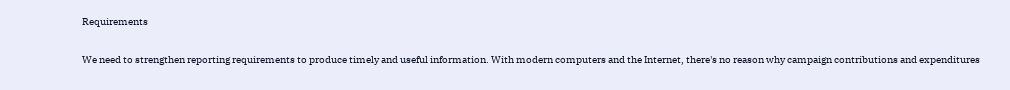Requirements

We need to strengthen reporting requirements to produce timely and useful information. With modern computers and the Internet, there's no reason why campaign contributions and expenditures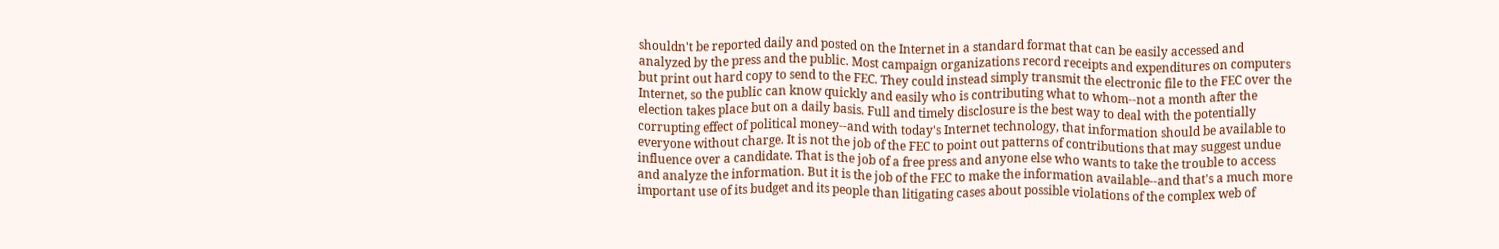shouldn't be reported daily and posted on the Internet in a standard format that can be easily accessed and analyzed by the press and the public. Most campaign organizations record receipts and expenditures on computers but print out hard copy to send to the FEC. They could instead simply transmit the electronic file to the FEC over the Internet, so the public can know quickly and easily who is contributing what to whom--not a month after the election takes place but on a daily basis. Full and timely disclosure is the best way to deal with the potentially corrupting effect of political money--and with today's Internet technology, that information should be available to everyone without charge. It is not the job of the FEC to point out patterns of contributions that may suggest undue influence over a candidate. That is the job of a free press and anyone else who wants to take the trouble to access and analyze the information. But it is the job of the FEC to make the information available--and that's a much more important use of its budget and its people than litigating cases about possible violations of the complex web of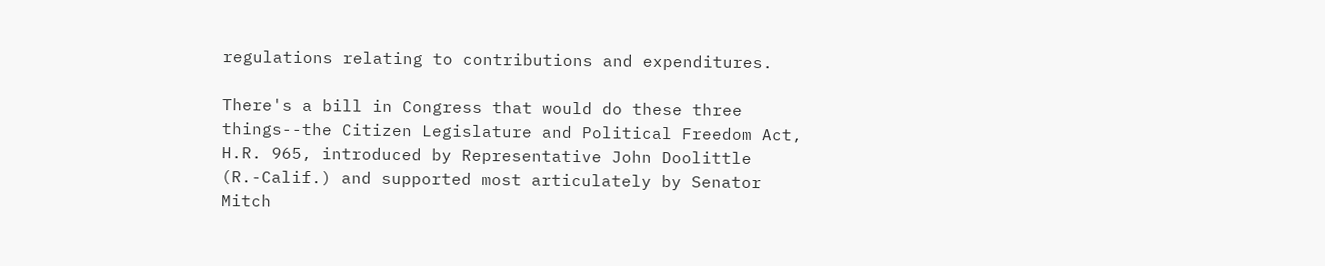regulations relating to contributions and expenditures.

There's a bill in Congress that would do these three things--the Citizen Legislature and Political Freedom Act, H.R. 965, introduced by Representative John Doolittle (R.-Calif.) and supported most articulately by Senator Mitch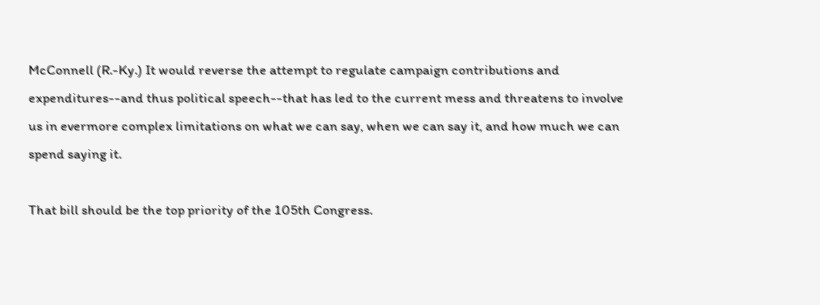McConnell (R.-Ky.) It would reverse the attempt to regulate campaign contributions and expenditures--and thus political speech--that has led to the current mess and threatens to involve us in evermore complex limitations on what we can say, when we can say it, and how much we can spend saying it.

That bill should be the top priority of the 105th Congress.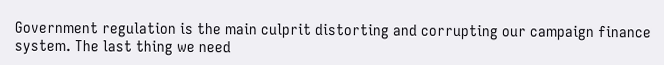Government regulation is the main culprit distorting and corrupting our campaign finance system. The last thing we need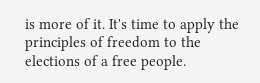is more of it. It's time to apply the principles of freedom to the elections of a free people.